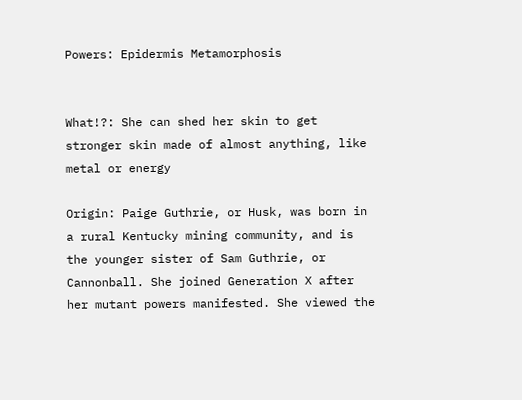Powers: Epidermis Metamorphosis


What!?: She can shed her skin to get stronger skin made of almost anything, like metal or energy

Origin: Paige Guthrie, or Husk, was born in a rural Kentucky mining community, and is the younger sister of Sam Guthrie, or Cannonball. She joined Generation X after her mutant powers manifested. She viewed the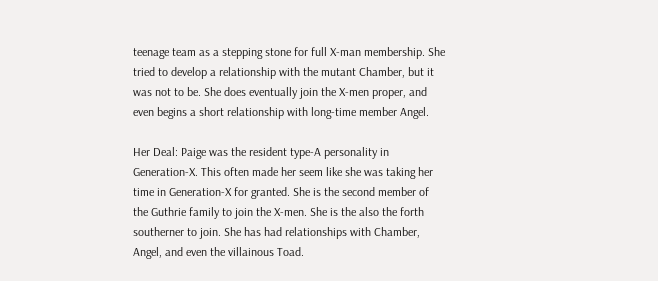teenage team as a stepping stone for full X-man membership. She tried to develop a relationship with the mutant Chamber, but it was not to be. She does eventually join the X-men proper, and even begins a short relationship with long-time member Angel.

Her Deal: Paige was the resident type-A personality in Generation-X. This often made her seem like she was taking her time in Generation-X for granted. She is the second member of the Guthrie family to join the X-men. She is the also the forth southerner to join. She has had relationships with Chamber, Angel, and even the villainous Toad.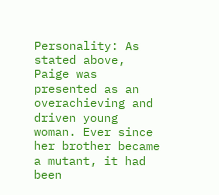Personality: As stated above, Paige was presented as an overachieving and driven young woman. Ever since her brother became a mutant, it had been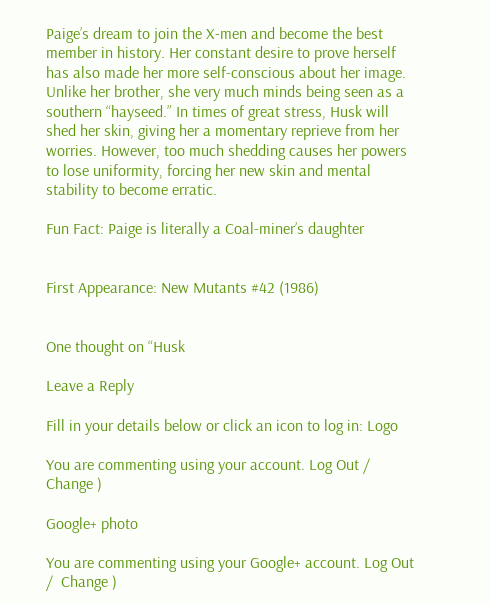Paige’s dream to join the X-men and become the best member in history. Her constant desire to prove herself has also made her more self-conscious about her image. Unlike her brother, she very much minds being seen as a southern “hayseed.” In times of great stress, Husk will shed her skin, giving her a momentary reprieve from her worries. However, too much shedding causes her powers to lose uniformity, forcing her new skin and mental stability to become erratic.

Fun Fact: Paige is literally a Coal-miner’s daughter


First Appearance: New Mutants #42 (1986)


One thought on “Husk

Leave a Reply

Fill in your details below or click an icon to log in: Logo

You are commenting using your account. Log Out /  Change )

Google+ photo

You are commenting using your Google+ account. Log Out /  Change )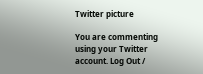Twitter picture

You are commenting using your Twitter account. Log Out /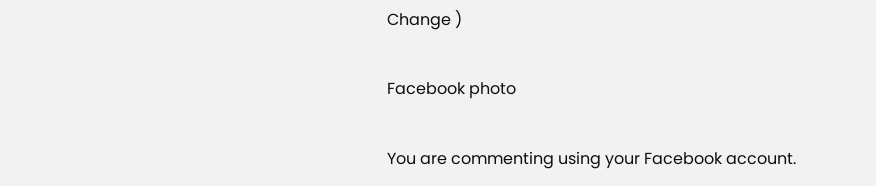Change )

Facebook photo

You are commenting using your Facebook account.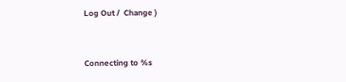Log Out /  Change )


Connecting to %s